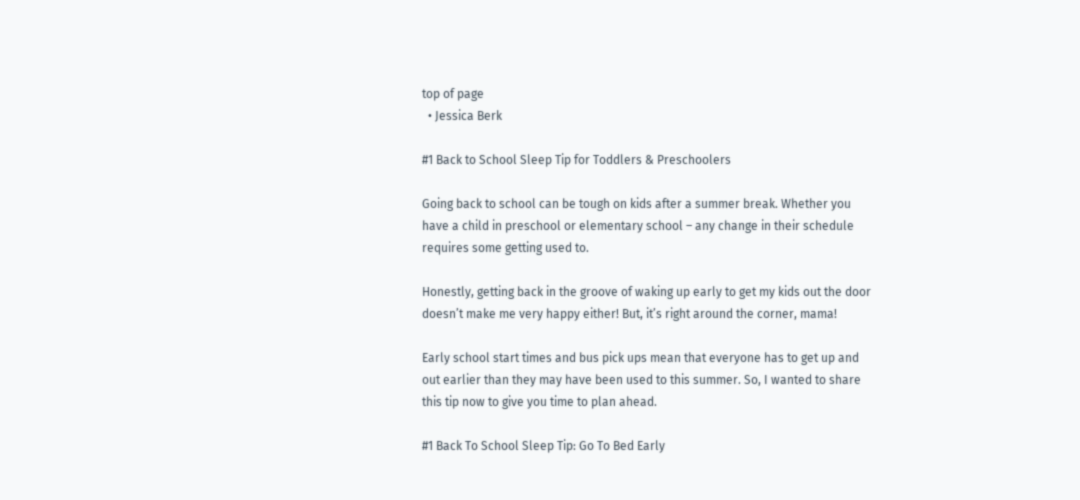top of page
  • Jessica Berk

#1 Back to School Sleep Tip for Toddlers & Preschoolers

Going back to school can be tough on kids after a summer break. Whether you have a child in preschool or elementary school – any change in their schedule requires some getting used to.

Honestly, getting back in the groove of waking up early to get my kids out the door doesn’t make me very happy either! But, it’s right around the corner, mama!

Early school start times and bus pick ups mean that everyone has to get up and out earlier than they may have been used to this summer. So, I wanted to share this tip now to give you time to plan ahead.

#1 Back To School Sleep Tip: Go To Bed Early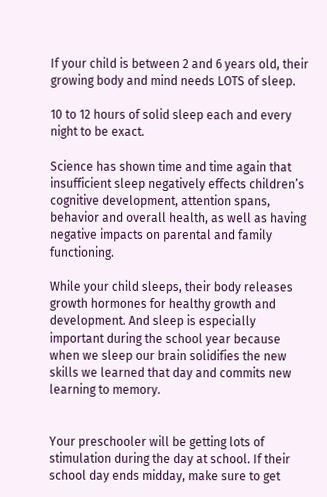If your child is between 2 and 6 years old, their growing body and mind needs LOTS of sleep.

10 to 12 hours of solid sleep each and every night to be exact.

Science has shown time and time again that insufficient sleep negatively effects children’s cognitive development, attention spans, behavior and overall health, as well as having negative impacts on parental and family functioning.

While your child sleeps, their body releases growth hormones for healthy growth and development. And sleep is especially important during the school year because when we sleep our brain solidifies the new skills we learned that day and commits new learning to memory.


Your preschooler will be getting lots of stimulation during the day at school. If their school day ends midday, make sure to get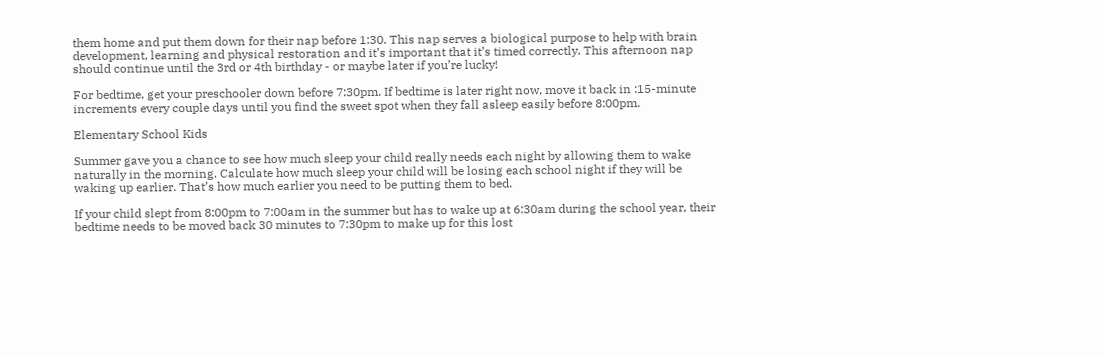them home and put them down for their nap before 1:30. This nap serves a biological purpose to help with brain development, learning and physical restoration and it’s important that it’s timed correctly. This afternoon nap should continue until the 3rd or 4th birthday - or maybe later if you’re lucky!

For bedtime, get your preschooler down before 7:30pm. If bedtime is later right now, move it back in :15-minute increments every couple days until you find the sweet spot when they fall asleep easily before 8:00pm.

Elementary School Kids

Summer gave you a chance to see how much sleep your child really needs each night by allowing them to wake naturally in the morning. Calculate how much sleep your child will be losing each school night if they will be waking up earlier. That’s how much earlier you need to be putting them to bed.

If your child slept from 8:00pm to 7:00am in the summer but has to wake up at 6:30am during the school year, their bedtime needs to be moved back 30 minutes to 7:30pm to make up for this lost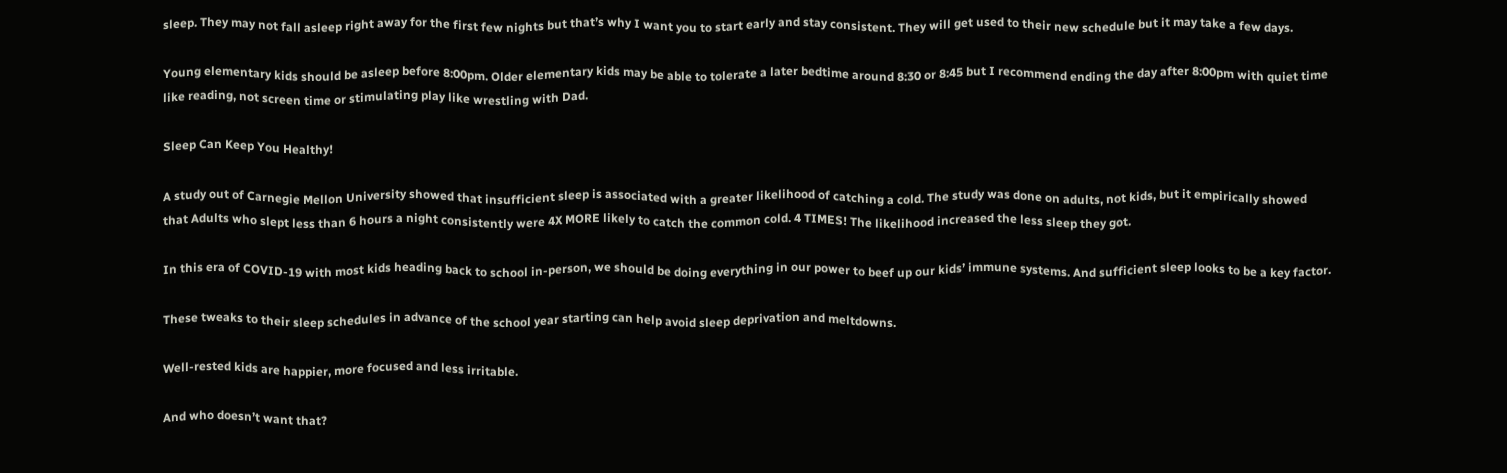sleep. They may not fall asleep right away for the first few nights but that’s why I want you to start early and stay consistent. They will get used to their new schedule but it may take a few days.

Young elementary kids should be asleep before 8:00pm. Older elementary kids may be able to tolerate a later bedtime around 8:30 or 8:45 but I recommend ending the day after 8:00pm with quiet time like reading, not screen time or stimulating play like wrestling with Dad.

Sleep Can Keep You Healthy!

A study out of Carnegie Mellon University showed that insufficient sleep is associated with a greater likelihood of catching a cold. The study was done on adults, not kids, but it empirically showed that Adults who slept less than 6 hours a night consistently were 4X MORE likely to catch the common cold. 4 TIMES! The likelihood increased the less sleep they got.

In this era of COVID-19 with most kids heading back to school in-person, we should be doing everything in our power to beef up our kids’ immune systems. And sufficient sleep looks to be a key factor.

These tweaks to their sleep schedules in advance of the school year starting can help avoid sleep deprivation and meltdowns.

Well-rested kids are happier, more focused and less irritable.

And who doesn’t want that?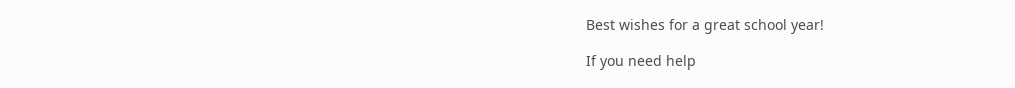Best wishes for a great school year!

If you need help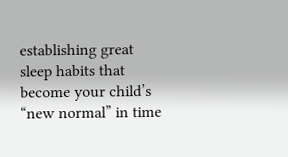establishing great sleep habits that become your child’s “new normal” in time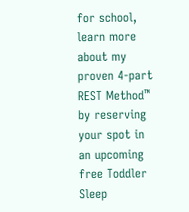for school, learn more about my proven 4-part REST Method™ by reserving your spot in an upcoming free Toddler Sleep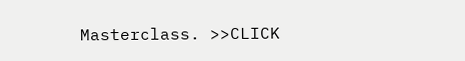Masterclass. >>CLICK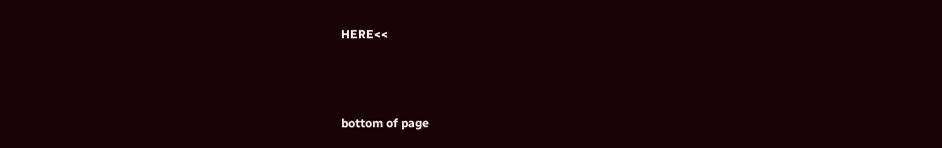HERE<<



bottom of page